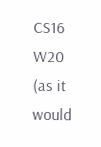CS16 W20
(as it would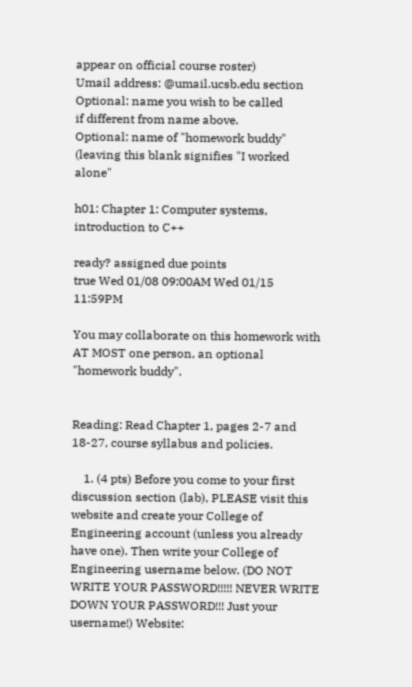appear on official course roster)
Umail address: @umail.ucsb.edu section
Optional: name you wish to be called
if different from name above.
Optional: name of "homework buddy"
(leaving this blank signifies "I worked alone"

h01: Chapter 1: Computer systems, introduction to C++

ready? assigned due points
true Wed 01/08 09:00AM Wed 01/15 11:59PM

You may collaborate on this homework with AT MOST one person, an optional "homework buddy".


Reading: Read Chapter 1, pages 2-7 and 18-27, course syllabus and policies.

    1. (4 pts) Before you come to your first discussion section (lab), PLEASE visit this website and create your College of Engineering account (unless you already have one). Then write your College of Engineering username below. (DO NOT WRITE YOUR PASSWORD!!!!! NEVER WRITE DOWN YOUR PASSWORD!!! Just your username!) Website: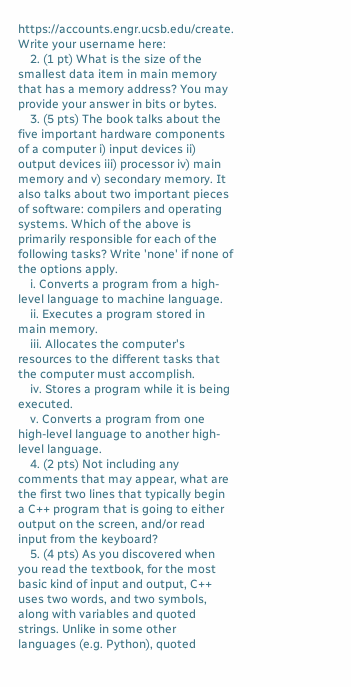https://accounts.engr.ucsb.edu/create. Write your username here:
    2. (1 pt) What is the size of the smallest data item in main memory that has a memory address? You may provide your answer in bits or bytes.
    3. (5 pts) The book talks about the five important hardware components of a computer i) input devices ii) output devices iii) processor iv) main memory and v) secondary memory. It also talks about two important pieces of software: compilers and operating systems. Which of the above is primarily responsible for each of the following tasks? Write 'none' if none of the options apply.
    i. Converts a program from a high-level language to machine language.
    ii. Executes a program stored in main memory.
    iii. Allocates the computer's resources to the different tasks that the computer must accomplish.
    iv. Stores a program while it is being executed.
    v. Converts a program from one high-level language to another high-level language.
    4. (2 pts) Not including any comments that may appear, what are the first two lines that typically begin a C++ program that is going to either output on the screen, and/or read input from the keyboard?
    5. (4 pts) As you discovered when you read the textbook, for the most basic kind of input and output, C++ uses two words, and two symbols, along with variables and quoted strings. Unlike in some other languages (e.g. Python), quoted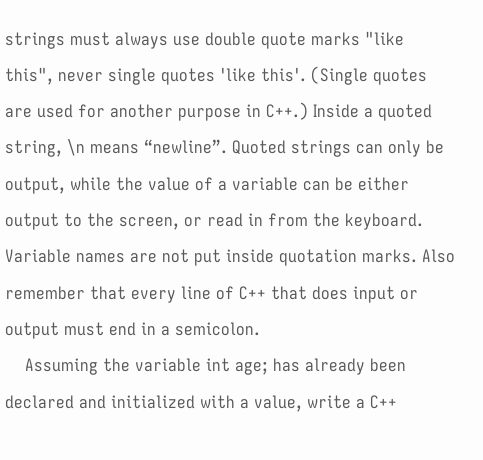strings must always use double quote marks "like this", never single quotes 'like this'. (Single quotes are used for another purpose in C++.) Inside a quoted string, \n means “newline”. Quoted strings can only be output, while the value of a variable can be either output to the screen, or read in from the keyboard. Variable names are not put inside quotation marks. Also remember that every line of C++ that does input or output must end in a semicolon.
    Assuming the variable int age; has already been declared and initialized with a value, write a C++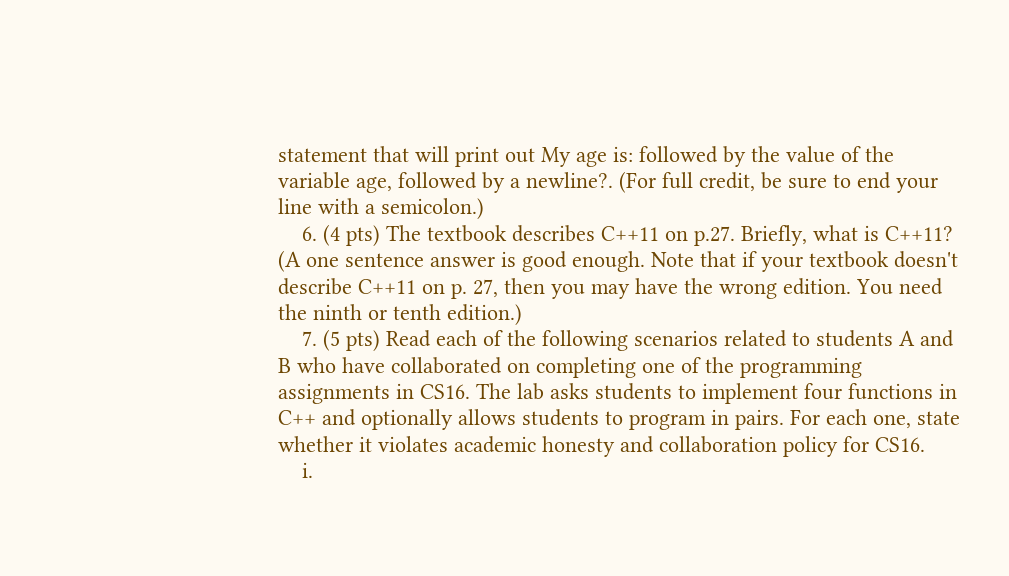statement that will print out My age is: followed by the value of the variable age, followed by a newline?. (For full credit, be sure to end your line with a semicolon.)
    6. (4 pts) The textbook describes C++11 on p.27. Briefly, what is C++11? (A one sentence answer is good enough. Note that if your textbook doesn't describe C++11 on p. 27, then you may have the wrong edition. You need the ninth or tenth edition.)
    7. (5 pts) Read each of the following scenarios related to students A and B who have collaborated on completing one of the programming assignments in CS16. The lab asks students to implement four functions in C++ and optionally allows students to program in pairs. For each one, state whether it violates academic honesty and collaboration policy for CS16.
    i.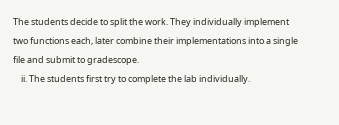The students decide to split the work. They individually implement two functions each, later combine their implementations into a single file and submit to gradescope.
    ii. The students first try to complete the lab individually.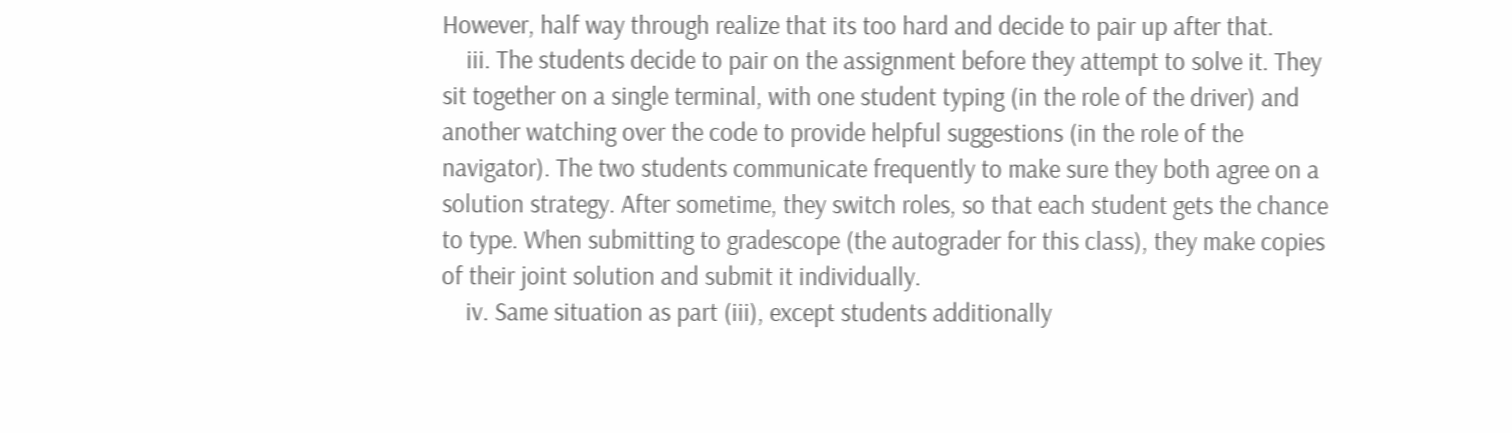However, half way through realize that its too hard and decide to pair up after that.
    iii. The students decide to pair on the assignment before they attempt to solve it. They sit together on a single terminal, with one student typing (in the role of the driver) and another watching over the code to provide helpful suggestions (in the role of the navigator). The two students communicate frequently to make sure they both agree on a solution strategy. After sometime, they switch roles, so that each student gets the chance to type. When submitting to gradescope (the autograder for this class), they make copies of their joint solution and submit it individually.
    iv. Same situation as part (iii), except students additionally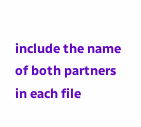include the name of both partners in each file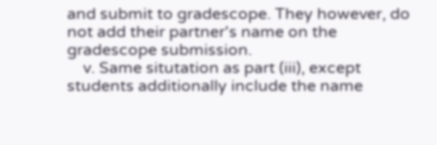and submit to gradescope. They however, do not add their partner's name on the gradescope submission.
    v. Same situtation as part (iii), except students additionally include the name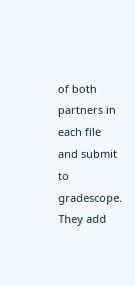of both partners in each file and submit to gradescope. They add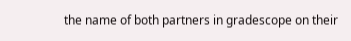the name of both partners in gradescope on their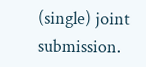(single) joint submission.